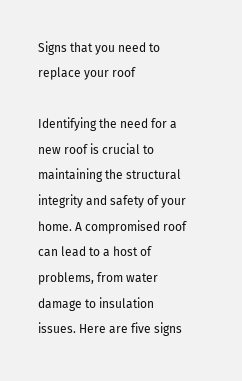Signs that you need to replace your roof

Identifying the need for a new roof is crucial to maintaining the structural integrity and safety of your home. A compromised roof can lead to a host of problems, from water damage to insulation issues. Here are five signs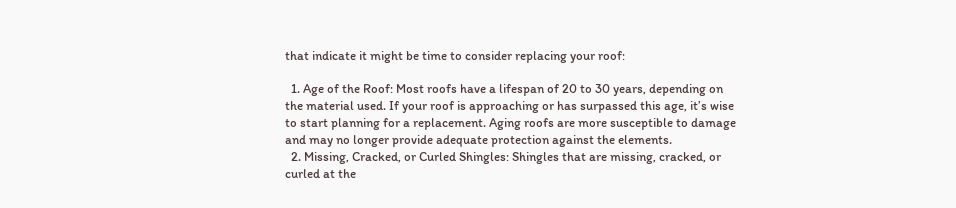that indicate it might be time to consider replacing your roof:

  1. Age of the Roof: Most roofs have a lifespan of 20 to 30 years, depending on the material used. If your roof is approaching or has surpassed this age, it’s wise to start planning for a replacement. Aging roofs are more susceptible to damage and may no longer provide adequate protection against the elements.
  2. Missing, Cracked, or Curled Shingles: Shingles that are missing, cracked, or curled at the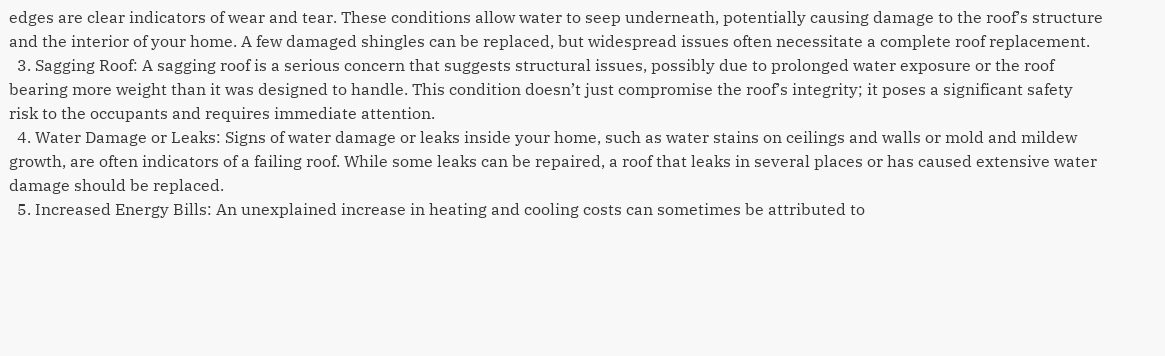edges are clear indicators of wear and tear. These conditions allow water to seep underneath, potentially causing damage to the roof’s structure and the interior of your home. A few damaged shingles can be replaced, but widespread issues often necessitate a complete roof replacement.
  3. Sagging Roof: A sagging roof is a serious concern that suggests structural issues, possibly due to prolonged water exposure or the roof bearing more weight than it was designed to handle. This condition doesn’t just compromise the roof’s integrity; it poses a significant safety risk to the occupants and requires immediate attention.
  4. Water Damage or Leaks: Signs of water damage or leaks inside your home, such as water stains on ceilings and walls or mold and mildew growth, are often indicators of a failing roof. While some leaks can be repaired, a roof that leaks in several places or has caused extensive water damage should be replaced.
  5. Increased Energy Bills: An unexplained increase in heating and cooling costs can sometimes be attributed to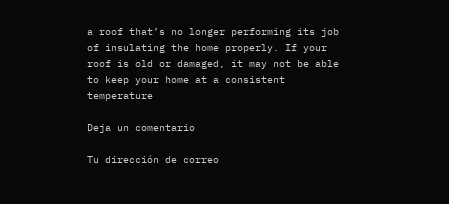a roof that’s no longer performing its job of insulating the home properly. If your roof is old or damaged, it may not be able to keep your home at a consistent temperature

Deja un comentario

Tu dirección de correo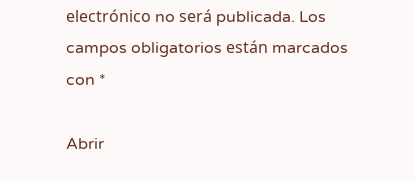electrónico no será publicada. Los campos obligatorios están marcados con *

Abrir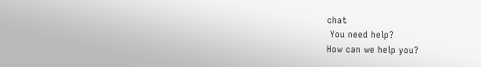chat
 You need help?
How can we help you?